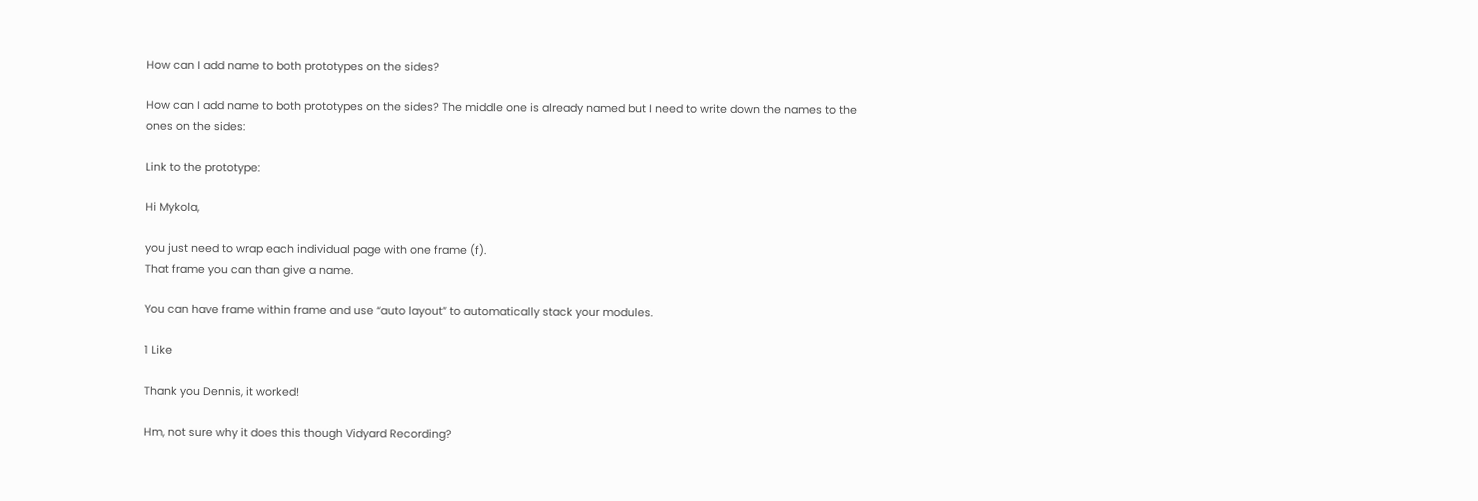How can I add name to both prototypes on the sides?

How can I add name to both prototypes on the sides? The middle one is already named but I need to write down the names to the ones on the sides:

Link to the prototype:

Hi Mykola,

you just need to wrap each individual page with one frame (f).
That frame you can than give a name.

You can have frame within frame and use “auto layout” to automatically stack your modules.

1 Like

Thank you Dennis, it worked!

Hm, not sure why it does this though Vidyard Recording?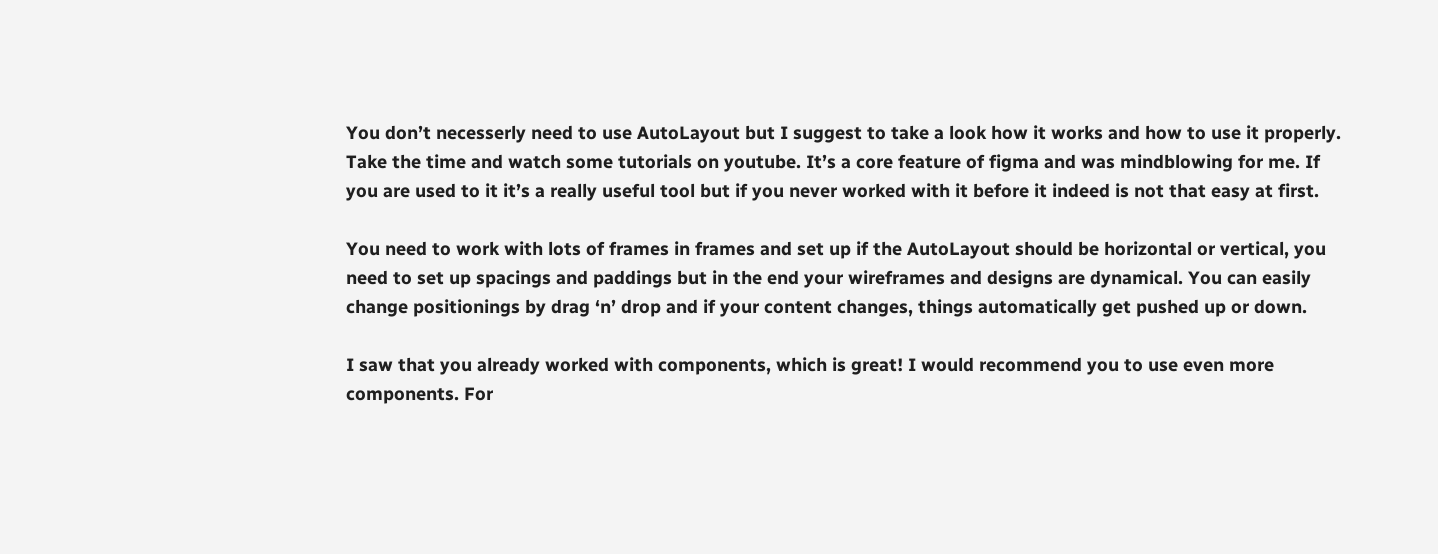You don’t necesserly need to use AutoLayout but I suggest to take a look how it works and how to use it properly. Take the time and watch some tutorials on youtube. It’s a core feature of figma and was mindblowing for me. If you are used to it it’s a really useful tool but if you never worked with it before it indeed is not that easy at first.

You need to work with lots of frames in frames and set up if the AutoLayout should be horizontal or vertical, you need to set up spacings and paddings but in the end your wireframes and designs are dynamical. You can easily change positionings by drag ‘n’ drop and if your content changes, things automatically get pushed up or down.

I saw that you already worked with components, which is great! I would recommend you to use even more components. For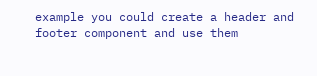example you could create a header and footer component and use them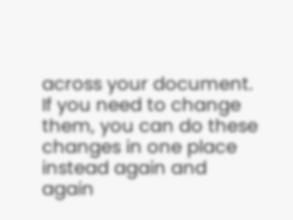across your document. If you need to change them, you can do these changes in one place instead again and again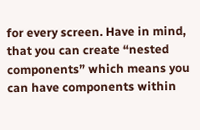for every screen. Have in mind, that you can create “nested components” which means you can have components within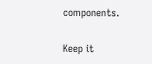components.

Keep it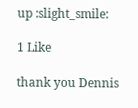up :slight_smile:

1 Like

thank you Dennis